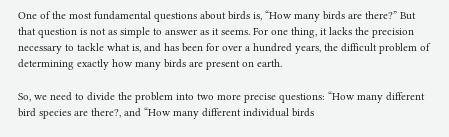One of the most fundamental questions about birds is, “How many birds are there?” But that question is not as simple to answer as it seems. For one thing, it lacks the precision necessary to tackle what is, and has been for over a hundred years, the difficult problem of determining exactly how many birds are present on earth.

So, we need to divide the problem into two more precise questions: “How many different bird species are there?, and “How many different individual birds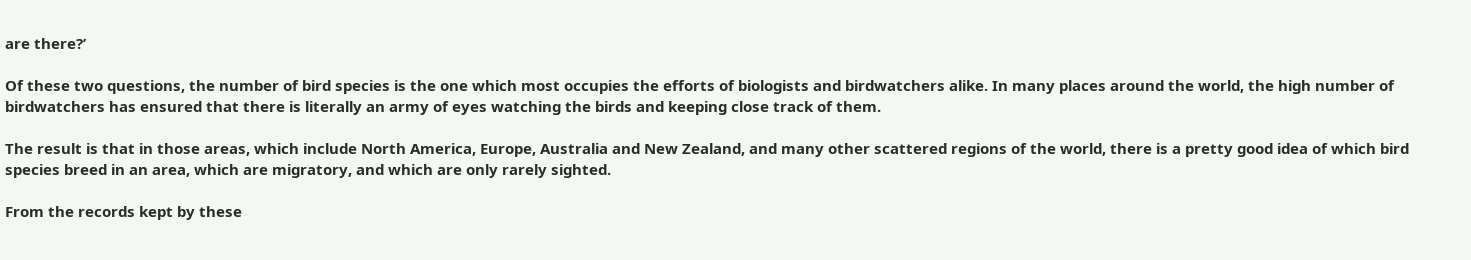are there?’

Of these two questions, the number of bird species is the one which most occupies the efforts of biologists and birdwatchers alike. In many places around the world, the high number of birdwatchers has ensured that there is literally an army of eyes watching the birds and keeping close track of them.

The result is that in those areas, which include North America, Europe, Australia and New Zealand, and many other scattered regions of the world, there is a pretty good idea of which bird species breed in an area, which are migratory, and which are only rarely sighted.

From the records kept by these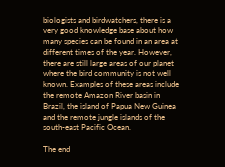biologists and birdwatchers, there is a very good knowledge base about how many species can be found in an area at different times of the year. However, there are still large areas of our planet where the bird community is not well known. Examples of these areas include the remote Amazon River basin in Brazil, the island of Papua New Guinea and the remote jungle islands of the south-east Pacific Ocean.

The end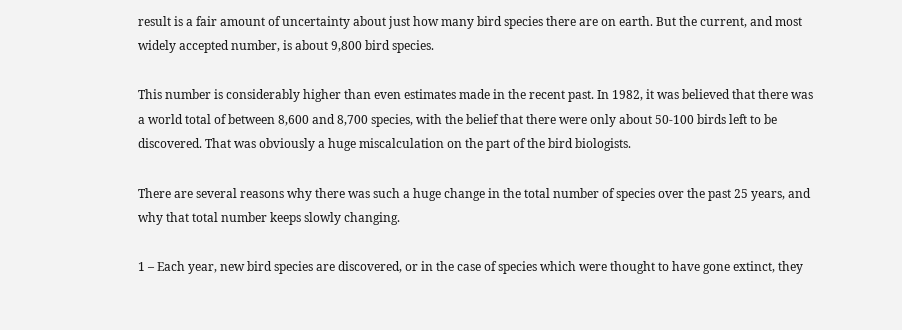result is a fair amount of uncertainty about just how many bird species there are on earth. But the current, and most widely accepted number, is about 9,800 bird species.

This number is considerably higher than even estimates made in the recent past. In 1982, it was believed that there was a world total of between 8,600 and 8,700 species, with the belief that there were only about 50-100 birds left to be discovered. That was obviously a huge miscalculation on the part of the bird biologists.

There are several reasons why there was such a huge change in the total number of species over the past 25 years, and why that total number keeps slowly changing.

1 – Each year, new bird species are discovered, or in the case of species which were thought to have gone extinct, they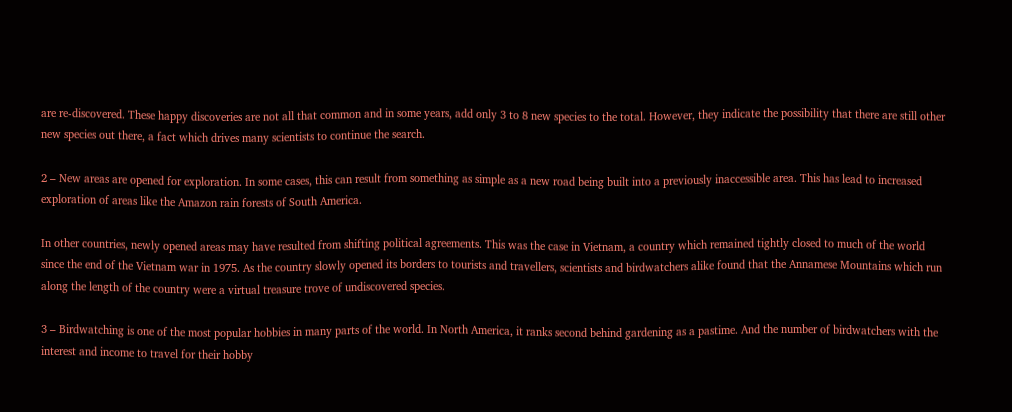are re-discovered. These happy discoveries are not all that common and in some years, add only 3 to 8 new species to the total. However, they indicate the possibility that there are still other new species out there, a fact which drives many scientists to continue the search.

2 – New areas are opened for exploration. In some cases, this can result from something as simple as a new road being built into a previously inaccessible area. This has lead to increased exploration of areas like the Amazon rain forests of South America.

In other countries, newly opened areas may have resulted from shifting political agreements. This was the case in Vietnam, a country which remained tightly closed to much of the world since the end of the Vietnam war in 1975. As the country slowly opened its borders to tourists and travellers, scientists and birdwatchers alike found that the Annamese Mountains which run along the length of the country were a virtual treasure trove of undiscovered species.

3 – Birdwatching is one of the most popular hobbies in many parts of the world. In North America, it ranks second behind gardening as a pastime. And the number of birdwatchers with the interest and income to travel for their hobby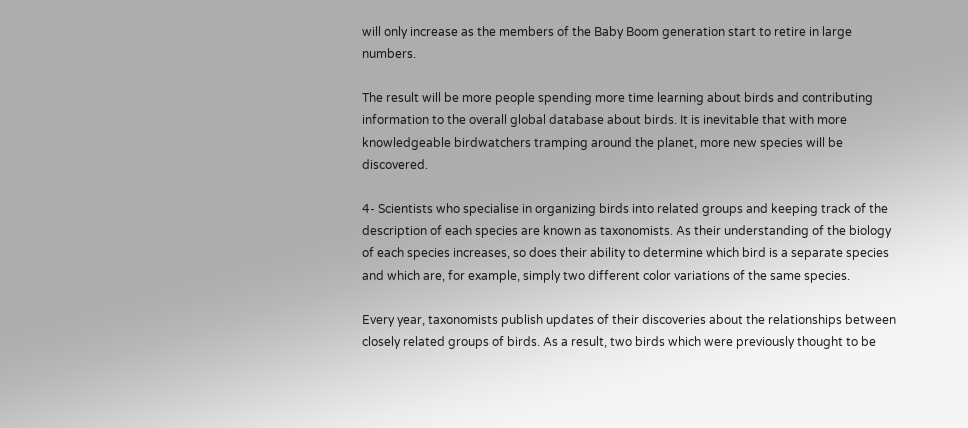will only increase as the members of the Baby Boom generation start to retire in large numbers.

The result will be more people spending more time learning about birds and contributing information to the overall global database about birds. It is inevitable that with more knowledgeable birdwatchers tramping around the planet, more new species will be discovered.

4- Scientists who specialise in organizing birds into related groups and keeping track of the description of each species are known as taxonomists. As their understanding of the biology of each species increases, so does their ability to determine which bird is a separate species and which are, for example, simply two different color variations of the same species.

Every year, taxonomists publish updates of their discoveries about the relationships between closely related groups of birds. As a result, two birds which were previously thought to be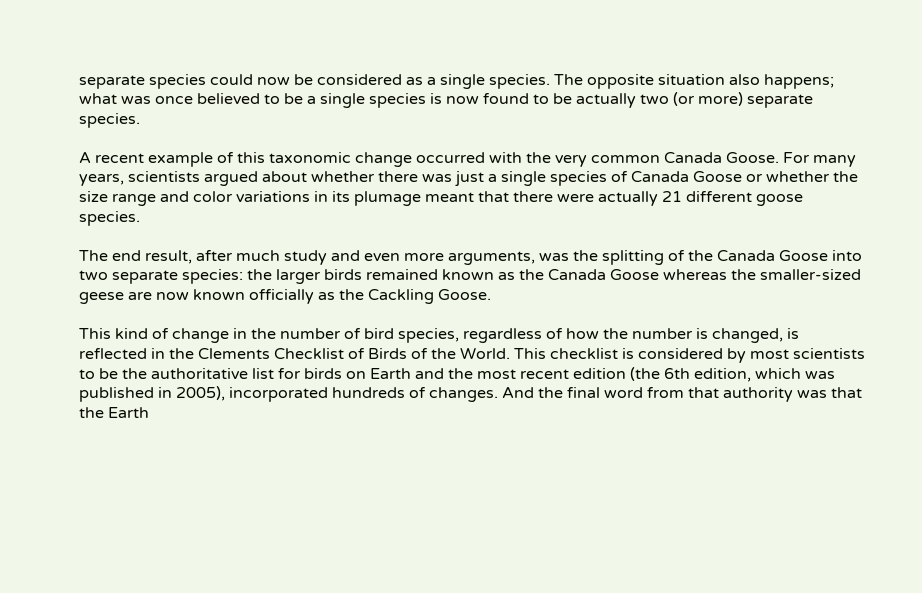separate species could now be considered as a single species. The opposite situation also happens; what was once believed to be a single species is now found to be actually two (or more) separate species.

A recent example of this taxonomic change occurred with the very common Canada Goose. For many years, scientists argued about whether there was just a single species of Canada Goose or whether the size range and color variations in its plumage meant that there were actually 21 different goose species.

The end result, after much study and even more arguments, was the splitting of the Canada Goose into two separate species: the larger birds remained known as the Canada Goose whereas the smaller-sized geese are now known officially as the Cackling Goose.

This kind of change in the number of bird species, regardless of how the number is changed, is reflected in the Clements Checklist of Birds of the World. This checklist is considered by most scientists to be the authoritative list for birds on Earth and the most recent edition (the 6th edition, which was published in 2005), incorporated hundreds of changes. And the final word from that authority was that the Earth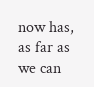now has, as far as we can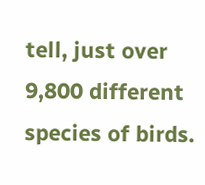tell, just over 9,800 different species of birds.